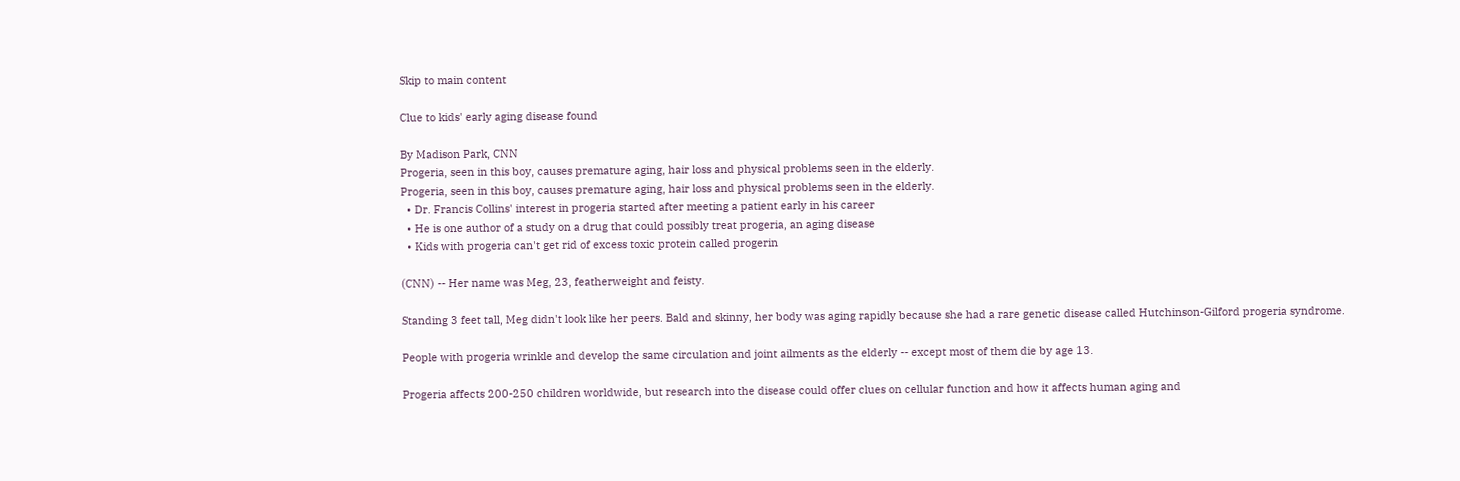Skip to main content

Clue to kids' early aging disease found

By Madison Park, CNN
Progeria, seen in this boy, causes premature aging, hair loss and physical problems seen in the elderly.
Progeria, seen in this boy, causes premature aging, hair loss and physical problems seen in the elderly.
  • Dr. Francis Collins' interest in progeria started after meeting a patient early in his career
  • He is one author of a study on a drug that could possibly treat progeria, an aging disease
  • Kids with progeria can't get rid of excess toxic protein called progerin

(CNN) -- Her name was Meg, 23, featherweight and feisty.

Standing 3 feet tall, Meg didn't look like her peers. Bald and skinny, her body was aging rapidly because she had a rare genetic disease called Hutchinson-Gilford progeria syndrome.

People with progeria wrinkle and develop the same circulation and joint ailments as the elderly -- except most of them die by age 13.

Progeria affects 200-250 children worldwide, but research into the disease could offer clues on cellular function and how it affects human aging and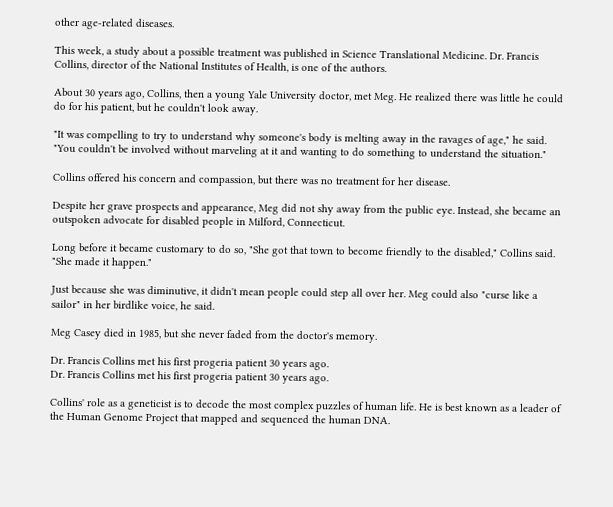other age-related diseases.

This week, a study about a possible treatment was published in Science Translational Medicine. Dr. Francis Collins, director of the National Institutes of Health, is one of the authors.

About 30 years ago, Collins, then a young Yale University doctor, met Meg. He realized there was little he could do for his patient, but he couldn't look away.

"It was compelling to try to understand why someone's body is melting away in the ravages of age," he said. "You couldn't be involved without marveling at it and wanting to do something to understand the situation."

Collins offered his concern and compassion, but there was no treatment for her disease.

Despite her grave prospects and appearance, Meg did not shy away from the public eye. Instead, she became an outspoken advocate for disabled people in Milford, Connecticut.

Long before it became customary to do so, "She got that town to become friendly to the disabled," Collins said. "She made it happen."

Just because she was diminutive, it didn't mean people could step all over her. Meg could also "curse like a sailor" in her birdlike voice, he said.

Meg Casey died in 1985, but she never faded from the doctor's memory.

Dr. Francis Collins met his first progeria patient 30 years ago.
Dr. Francis Collins met his first progeria patient 30 years ago.

Collins' role as a geneticist is to decode the most complex puzzles of human life. He is best known as a leader of the Human Genome Project that mapped and sequenced the human DNA.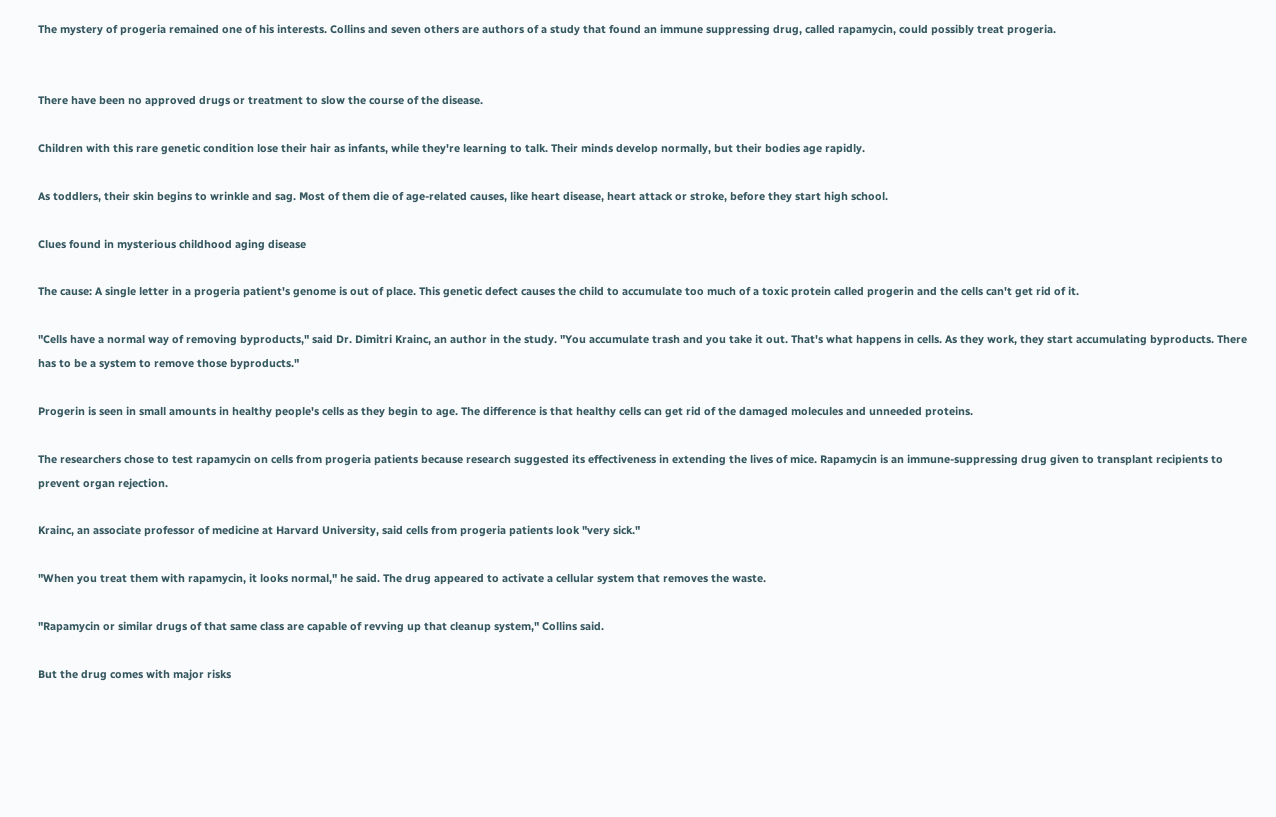The mystery of progeria remained one of his interests. Collins and seven others are authors of a study that found an immune suppressing drug, called rapamycin, could possibly treat progeria.


There have been no approved drugs or treatment to slow the course of the disease.

Children with this rare genetic condition lose their hair as infants, while they're learning to talk. Their minds develop normally, but their bodies age rapidly.

As toddlers, their skin begins to wrinkle and sag. Most of them die of age-related causes, like heart disease, heart attack or stroke, before they start high school.

Clues found in mysterious childhood aging disease

The cause: A single letter in a progeria patient's genome is out of place. This genetic defect causes the child to accumulate too much of a toxic protein called progerin and the cells can't get rid of it.

"Cells have a normal way of removing byproducts," said Dr. Dimitri Krainc, an author in the study. "You accumulate trash and you take it out. That's what happens in cells. As they work, they start accumulating byproducts. There has to be a system to remove those byproducts."

Progerin is seen in small amounts in healthy people's cells as they begin to age. The difference is that healthy cells can get rid of the damaged molecules and unneeded proteins.

The researchers chose to test rapamycin on cells from progeria patients because research suggested its effectiveness in extending the lives of mice. Rapamycin is an immune-suppressing drug given to transplant recipients to prevent organ rejection.

Krainc, an associate professor of medicine at Harvard University, said cells from progeria patients look "very sick."

"When you treat them with rapamycin, it looks normal," he said. The drug appeared to activate a cellular system that removes the waste.

"Rapamycin or similar drugs of that same class are capable of revving up that cleanup system," Collins said.

But the drug comes with major risks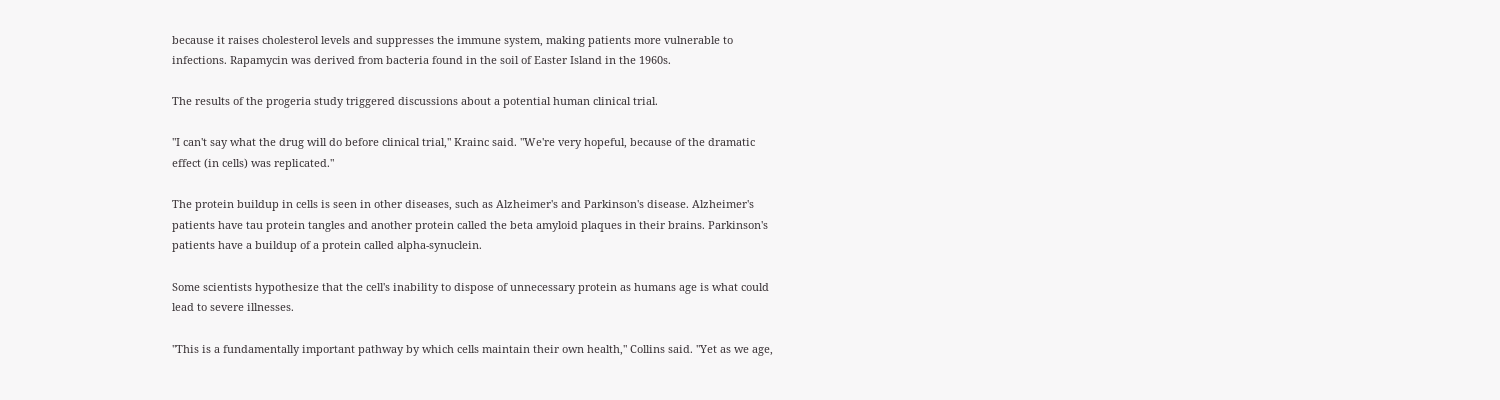because it raises cholesterol levels and suppresses the immune system, making patients more vulnerable to infections. Rapamycin was derived from bacteria found in the soil of Easter Island in the 1960s.

The results of the progeria study triggered discussions about a potential human clinical trial.

"I can't say what the drug will do before clinical trial," Krainc said. "We're very hopeful, because of the dramatic effect (in cells) was replicated."

The protein buildup in cells is seen in other diseases, such as Alzheimer's and Parkinson's disease. Alzheimer's patients have tau protein tangles and another protein called the beta amyloid plaques in their brains. Parkinson's patients have a buildup of a protein called alpha-synuclein.

Some scientists hypothesize that the cell's inability to dispose of unnecessary protein as humans age is what could lead to severe illnesses.

"This is a fundamentally important pathway by which cells maintain their own health," Collins said. "Yet as we age,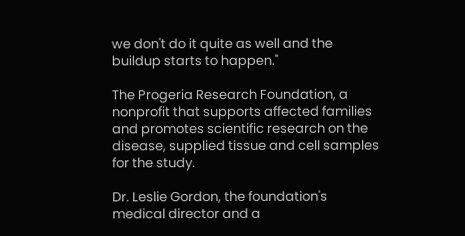we don't do it quite as well and the buildup starts to happen."

The Progeria Research Foundation, a nonprofit that supports affected families and promotes scientific research on the disease, supplied tissue and cell samples for the study.

Dr. Leslie Gordon, the foundation's medical director and a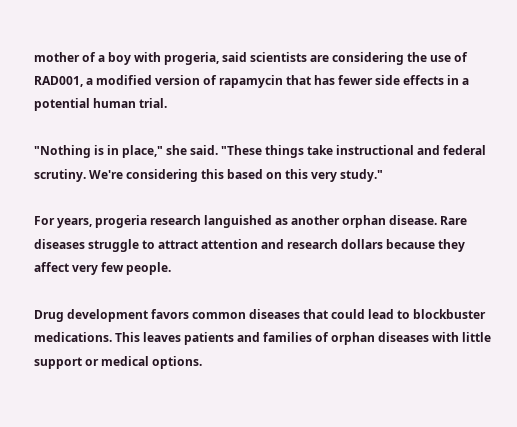mother of a boy with progeria, said scientists are considering the use of RAD001, a modified version of rapamycin that has fewer side effects in a potential human trial.

"Nothing is in place," she said. "These things take instructional and federal scrutiny. We're considering this based on this very study."

For years, progeria research languished as another orphan disease. Rare diseases struggle to attract attention and research dollars because they affect very few people.

Drug development favors common diseases that could lead to blockbuster medications. This leaves patients and families of orphan diseases with little support or medical options.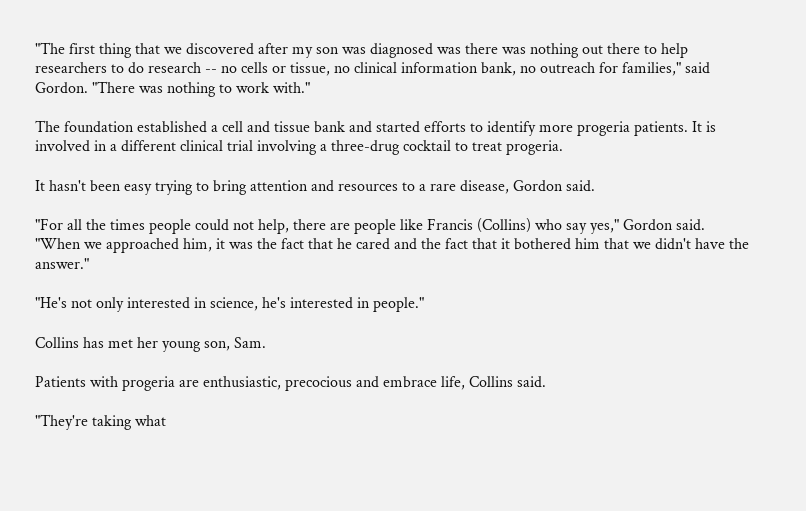"The first thing that we discovered after my son was diagnosed was there was nothing out there to help researchers to do research -- no cells or tissue, no clinical information bank, no outreach for families," said Gordon. "There was nothing to work with."

The foundation established a cell and tissue bank and started efforts to identify more progeria patients. It is involved in a different clinical trial involving a three-drug cocktail to treat progeria.

It hasn't been easy trying to bring attention and resources to a rare disease, Gordon said.

"For all the times people could not help, there are people like Francis (Collins) who say yes," Gordon said. "When we approached him, it was the fact that he cared and the fact that it bothered him that we didn't have the answer."

"He's not only interested in science, he's interested in people."

Collins has met her young son, Sam.

Patients with progeria are enthusiastic, precocious and embrace life, Collins said.

"They're taking what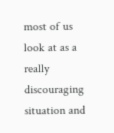most of us look at as a really discouraging situation and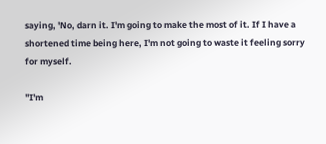saying, 'No, darn it. I'm going to make the most of it. If I have a shortened time being here, I'm not going to waste it feeling sorry for myself.

"I'm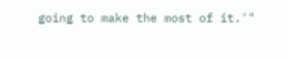going to make the most of it.'"